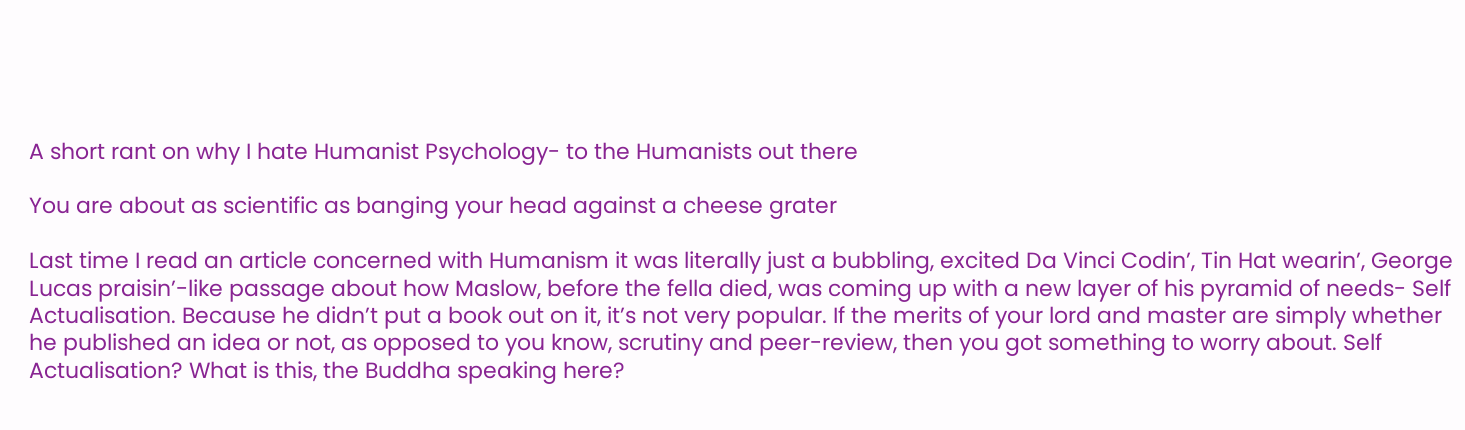A short rant on why I hate Humanist Psychology- to the Humanists out there

You are about as scientific as banging your head against a cheese grater

Last time I read an article concerned with Humanism it was literally just a bubbling, excited Da Vinci Codin’, Tin Hat wearin’, George Lucas praisin’-like passage about how Maslow, before the fella died, was coming up with a new layer of his pyramid of needs- Self Actualisation. Because he didn’t put a book out on it, it’s not very popular. If the merits of your lord and master are simply whether he published an idea or not, as opposed to you know, scrutiny and peer-review, then you got something to worry about. Self Actualisation? What is this, the Buddha speaking here?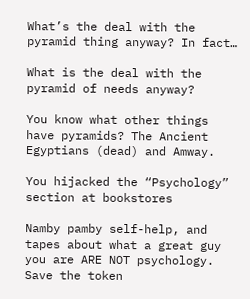What’s the deal with the pyramid thing anyway? In fact…

What is the deal with the pyramid of needs anyway?

You know what other things have pyramids? The Ancient Egyptians (dead) and Amway.

You hijacked the “Psychology” section at bookstores

Namby pamby self-help, and tapes about what a great guy you are ARE NOT psychology. Save the token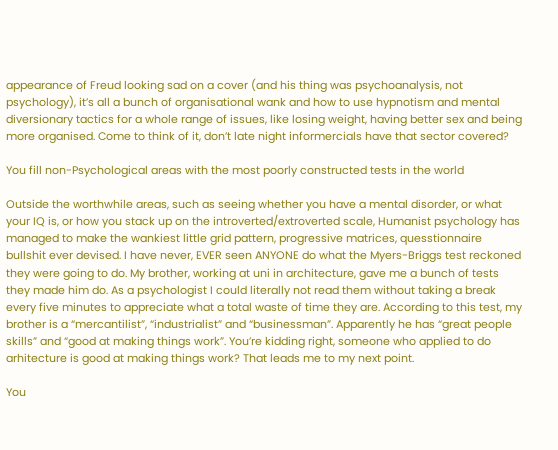appearance of Freud looking sad on a cover (and his thing was psychoanalysis, not psychology), it’s all a bunch of organisational wank and how to use hypnotism and mental diversionary tactics for a whole range of issues, like losing weight, having better sex and being more organised. Come to think of it, don’t late night informercials have that sector covered?

You fill non-Psychological areas with the most poorly constructed tests in the world

Outside the worthwhile areas, such as seeing whether you have a mental disorder, or what your IQ is, or how you stack up on the introverted/extroverted scale, Humanist psychology has managed to make the wankiest little grid pattern, progressive matrices, quesstionnaire bullshit ever devised. I have never, EVER seen ANYONE do what the Myers-Briggs test reckoned they were going to do. My brother, working at uni in architecture, gave me a bunch of tests they made him do. As a psychologist I could literally not read them without taking a break every five minutes to appreciate what a total waste of time they are. According to this test, my brother is a “mercantilist”, “industrialist” and “businessman”. Apparently he has “great people skills” and “good at making things work”. You’re kidding right, someone who applied to do arhitecture is good at making things work? That leads me to my next point.

You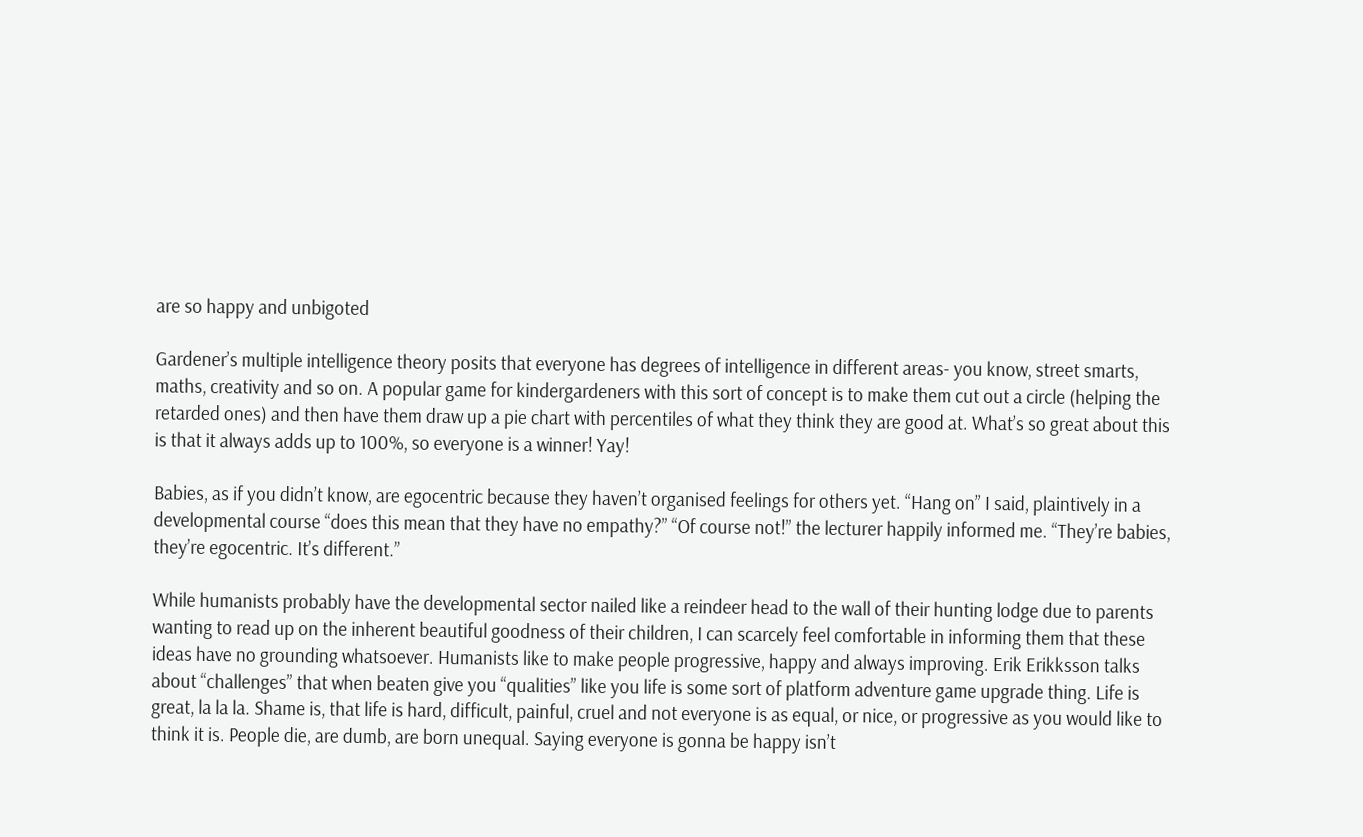are so happy and unbigoted

Gardener’s multiple intelligence theory posits that everyone has degrees of intelligence in different areas- you know, street smarts, maths, creativity and so on. A popular game for kindergardeners with this sort of concept is to make them cut out a circle (helping the retarded ones) and then have them draw up a pie chart with percentiles of what they think they are good at. What’s so great about this is that it always adds up to 100%, so everyone is a winner! Yay!

Babies, as if you didn’t know, are egocentric because they haven’t organised feelings for others yet. “Hang on” I said, plaintively in a developmental course “does this mean that they have no empathy?” “Of course not!” the lecturer happily informed me. “They’re babies, they’re egocentric. It’s different.”

While humanists probably have the developmental sector nailed like a reindeer head to the wall of their hunting lodge due to parents wanting to read up on the inherent beautiful goodness of their children, I can scarcely feel comfortable in informing them that these ideas have no grounding whatsoever. Humanists like to make people progressive, happy and always improving. Erik Erikksson talks about “challenges” that when beaten give you “qualities” like you life is some sort of platform adventure game upgrade thing. Life is great, la la la. Shame is, that life is hard, difficult, painful, cruel and not everyone is as equal, or nice, or progressive as you would like to think it is. People die, are dumb, are born unequal. Saying everyone is gonna be happy isn’t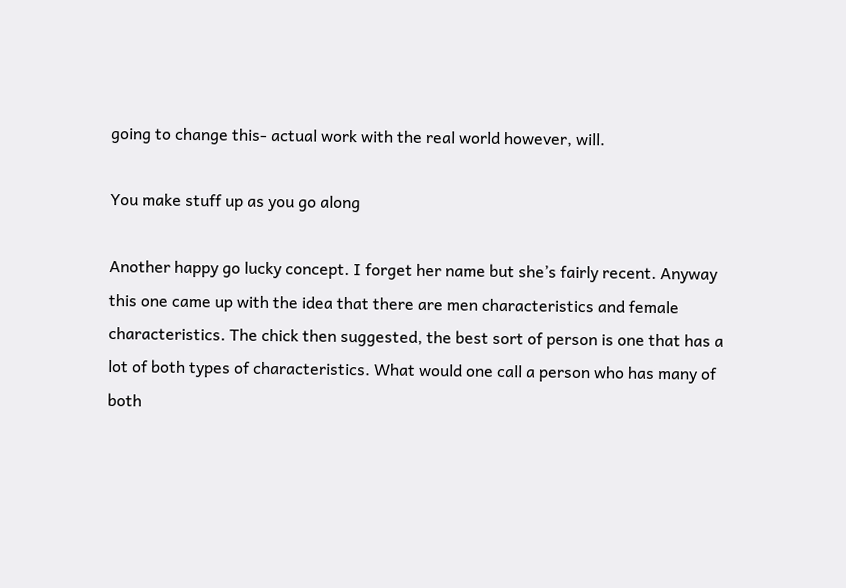going to change this- actual work with the real world however, will.

You make stuff up as you go along

Another happy go lucky concept. I forget her name but she’s fairly recent. Anyway this one came up with the idea that there are men characteristics and female characteristics. The chick then suggested, the best sort of person is one that has a lot of both types of characteristics. What would one call a person who has many of both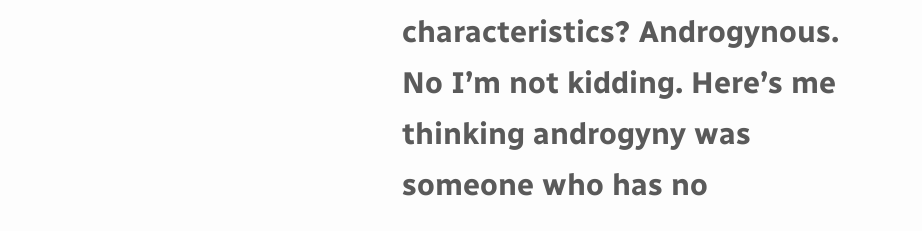characteristics? Androgynous. No I’m not kidding. Here’s me thinking androgyny was someone who has no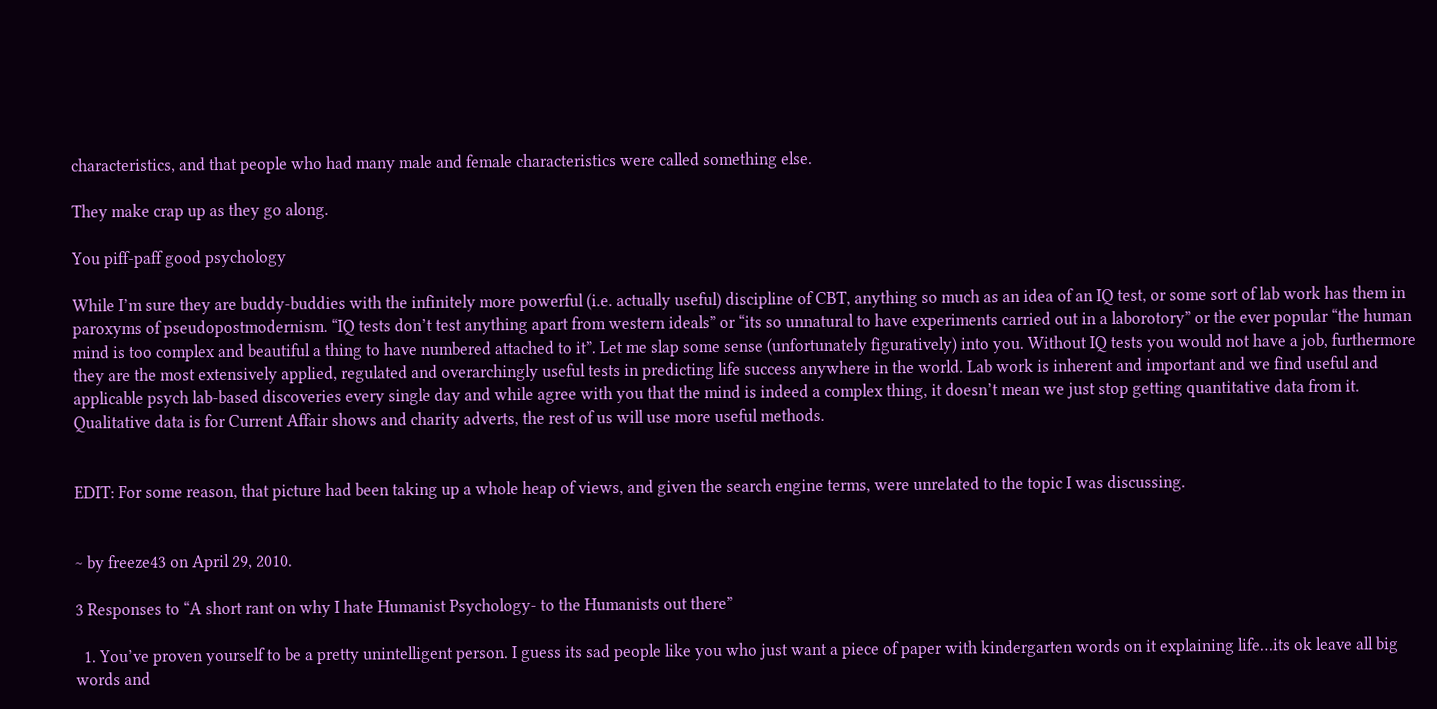characteristics, and that people who had many male and female characteristics were called something else.

They make crap up as they go along.

You piff-paff good psychology

While I’m sure they are buddy-buddies with the infinitely more powerful (i.e. actually useful) discipline of CBT, anything so much as an idea of an IQ test, or some sort of lab work has them in paroxyms of pseudopostmodernism. “IQ tests don’t test anything apart from western ideals” or “its so unnatural to have experiments carried out in a laborotory” or the ever popular “the human mind is too complex and beautiful a thing to have numbered attached to it”. Let me slap some sense (unfortunately figuratively) into you. Without IQ tests you would not have a job, furthermore they are the most extensively applied, regulated and overarchingly useful tests in predicting life success anywhere in the world. Lab work is inherent and important and we find useful and applicable psych lab-based discoveries every single day and while agree with you that the mind is indeed a complex thing, it doesn’t mean we just stop getting quantitative data from it. Qualitative data is for Current Affair shows and charity adverts, the rest of us will use more useful methods.


EDIT: For some reason, that picture had been taking up a whole heap of views, and given the search engine terms, were unrelated to the topic I was discussing.


~ by freeze43 on April 29, 2010.

3 Responses to “A short rant on why I hate Humanist Psychology- to the Humanists out there”

  1. You’ve proven yourself to be a pretty unintelligent person. I guess its sad people like you who just want a piece of paper with kindergarten words on it explaining life…its ok leave all big words and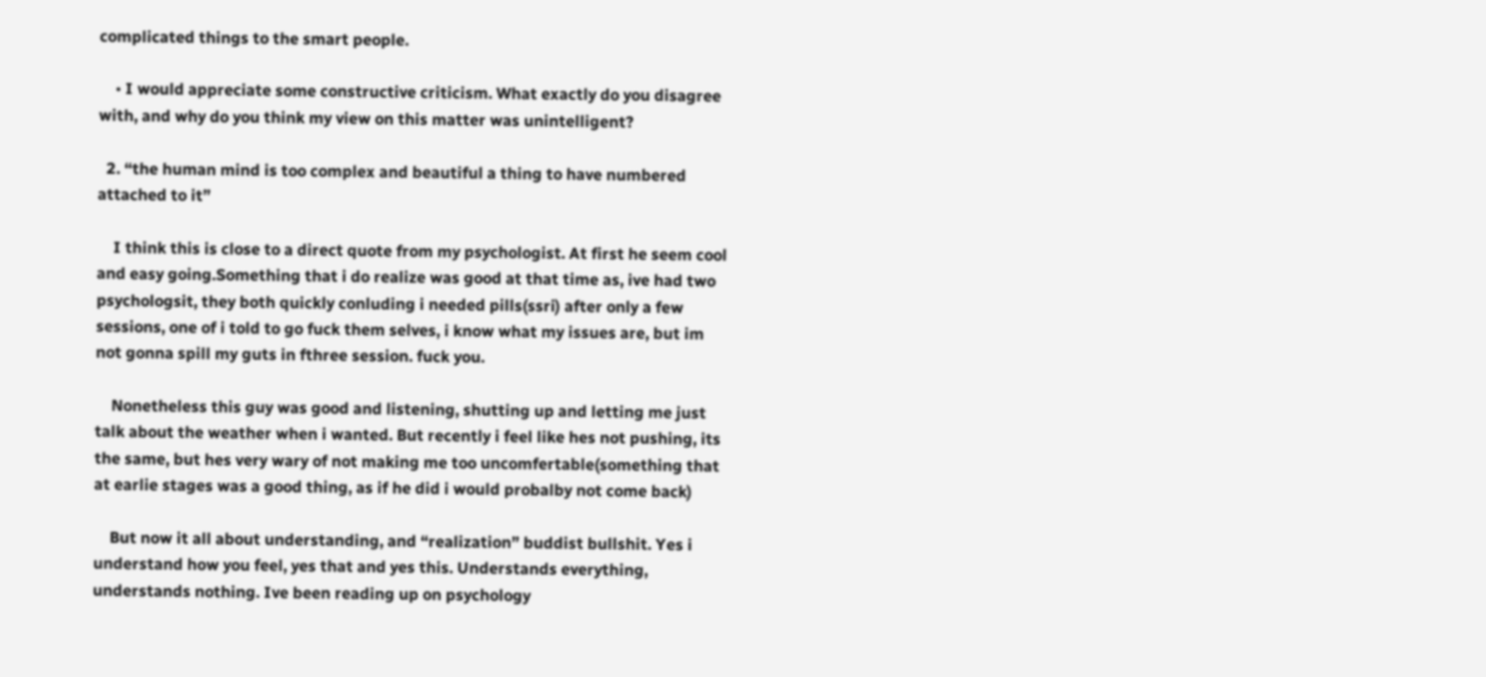complicated things to the smart people.

    • I would appreciate some constructive criticism. What exactly do you disagree with, and why do you think my view on this matter was unintelligent?

  2. “the human mind is too complex and beautiful a thing to have numbered attached to it”

    I think this is close to a direct quote from my psychologist. At first he seem cool and easy going.Something that i do realize was good at that time as, ive had two psychologsit, they both quickly conluding i needed pills(ssri) after only a few sessions, one of i told to go fuck them selves, i know what my issues are, but im not gonna spill my guts in fthree session. fuck you.

    Nonetheless this guy was good and listening, shutting up and letting me just talk about the weather when i wanted. But recently i feel like hes not pushing, its the same, but hes very wary of not making me too uncomfertable(something that at earlie stages was a good thing, as if he did i would probalby not come back)

    But now it all about understanding, and “realization” buddist bullshit. Yes i understand how you feel, yes that and yes this. Understands everything, understands nothing. Ive been reading up on psychology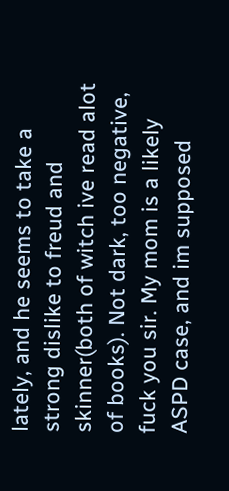lately, and he seems to take a strong dislike to freud and skinner(both of witch ive read alot of books). Not dark, too negative, fuck you sir. My mom is a likely ASPD case, and im supposed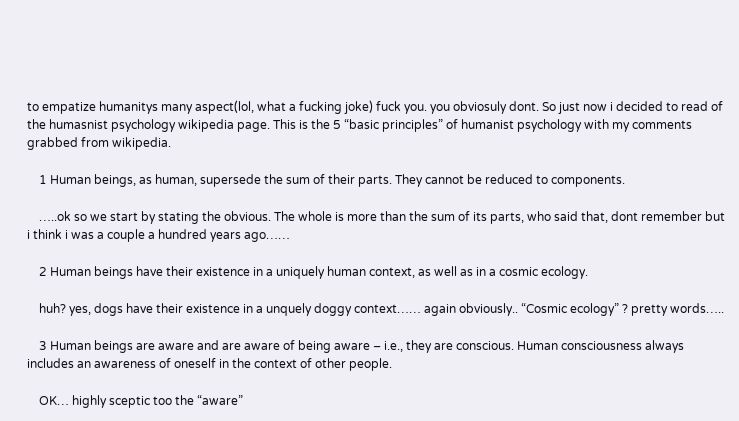to empatize humanitys many aspect(lol, what a fucking joke) fuck you. you obviosuly dont. So just now i decided to read of the humasnist psychology wikipedia page. This is the 5 “basic principles” of humanist psychology with my comments grabbed from wikipedia.

    1 Human beings, as human, supersede the sum of their parts. They cannot be reduced to components.

    …..ok so we start by stating the obvious. The whole is more than the sum of its parts, who said that, dont remember but i think i was a couple a hundred years ago……

    2 Human beings have their existence in a uniquely human context, as well as in a cosmic ecology.

    huh? yes, dogs have their existence in a unquely doggy context…… again obviously.. “Cosmic ecology” ? pretty words…..

    3 Human beings are aware and are aware of being aware – i.e., they are conscious. Human consciousness always includes an awareness of oneself in the context of other people.

    OK… highly sceptic too the “aware”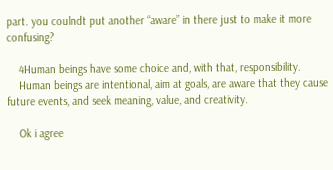part. you coulndt put another “aware” in there just to make it more confusing?

    4Human beings have some choice and, with that, responsibility.
    Human beings are intentional, aim at goals, are aware that they cause future events, and seek meaning, value, and creativity.

    Ok i agree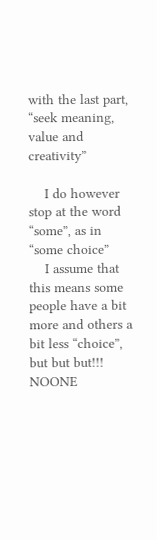with the last part, “seek meaning, value and creativity”

    I do however stop at the word “some”, as in “some choice”
    I assume that this means some people have a bit more and others a bit less “choice”, but but but!!! NOONE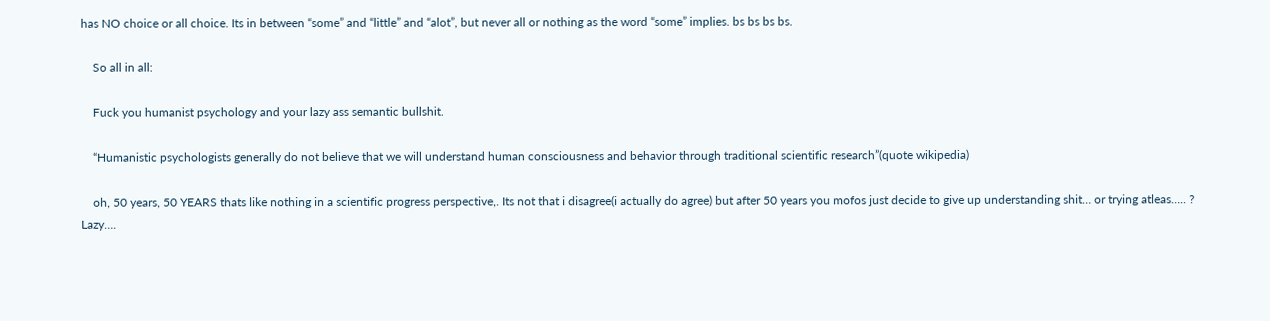has NO choice or all choice. Its in between “some” and “little” and “alot”, but never all or nothing as the word “some” implies. bs bs bs bs.

    So all in all:

    Fuck you humanist psychology and your lazy ass semantic bullshit.

    “Humanistic psychologists generally do not believe that we will understand human consciousness and behavior through traditional scientific research”(quote wikipedia)

    oh, 50 years, 50 YEARS thats like nothing in a scientific progress perspective,. Its not that i disagree(i actually do agree) but after 50 years you mofos just decide to give up understanding shit… or trying atleas….. ? Lazy….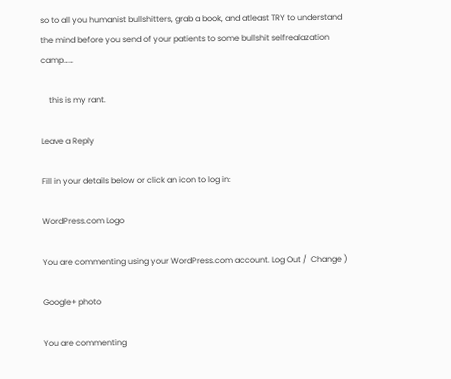so to all you humanist bullshitters, grab a book, and atleast TRY to understand the mind before you send of your patients to some bullshit selfrealazation camp……

    this is my rant.

Leave a Reply

Fill in your details below or click an icon to log in:

WordPress.com Logo

You are commenting using your WordPress.com account. Log Out /  Change )

Google+ photo

You are commenting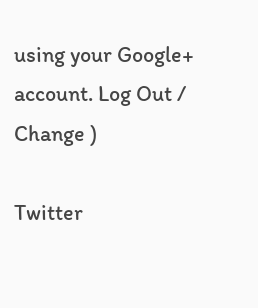using your Google+ account. Log Out /  Change )

Twitter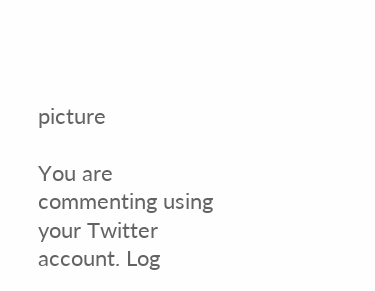picture

You are commenting using your Twitter account. Log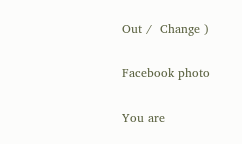Out /  Change )

Facebook photo

You are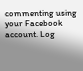commenting using your Facebook account. Log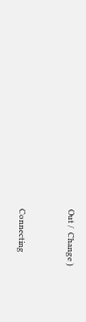Out /  Change )


Connecting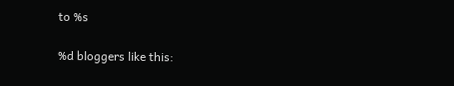to %s

%d bloggers like this: